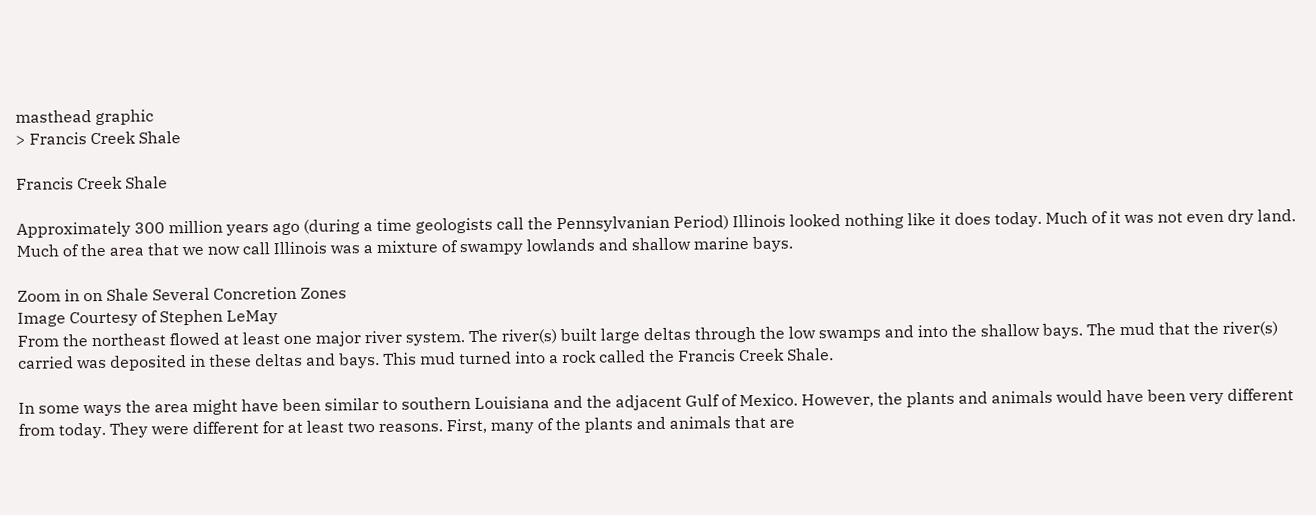masthead graphic
> Francis Creek Shale

Francis Creek Shale

Approximately 300 million years ago (during a time geologists call the Pennsylvanian Period) Illinois looked nothing like it does today. Much of it was not even dry land. Much of the area that we now call Illinois was a mixture of swampy lowlands and shallow marine bays.

Zoom in on Shale Several Concretion Zones
Image Courtesy of Stephen LeMay
From the northeast flowed at least one major river system. The river(s) built large deltas through the low swamps and into the shallow bays. The mud that the river(s) carried was deposited in these deltas and bays. This mud turned into a rock called the Francis Creek Shale.

In some ways the area might have been similar to southern Louisiana and the adjacent Gulf of Mexico. However, the plants and animals would have been very different from today. They were different for at least two reasons. First, many of the plants and animals that are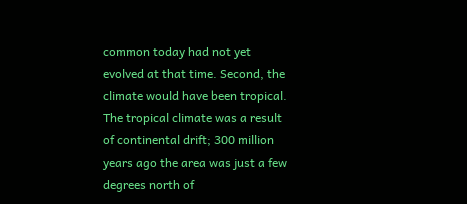common today had not yet evolved at that time. Second, the climate would have been tropical. The tropical climate was a result of continental drift; 300 million years ago the area was just a few degrees north of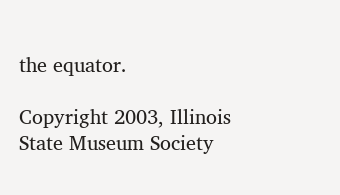the equator.

Copyright 2003, Illinois State Museum Society